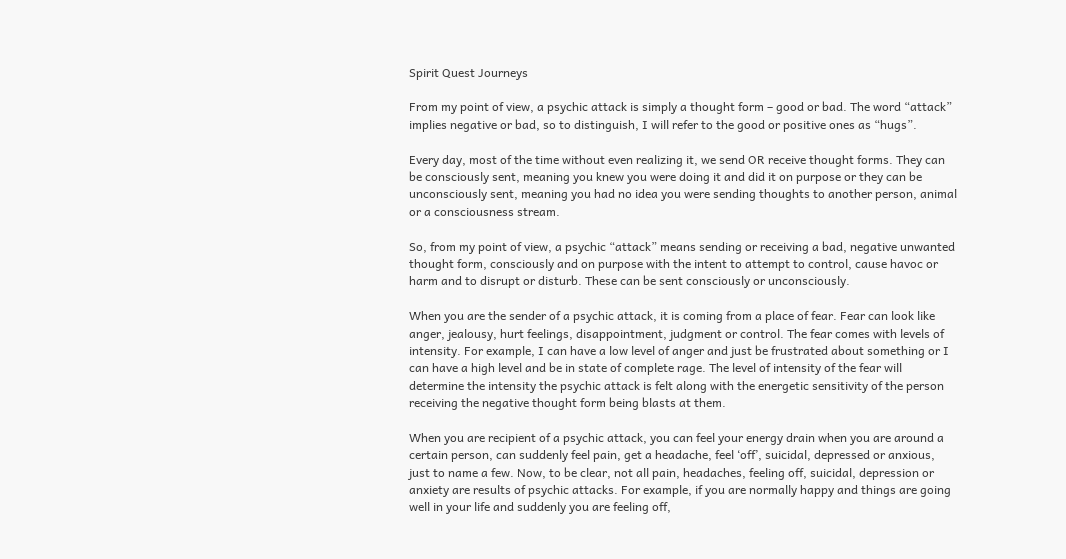Spirit Quest Journeys

From my point of view, a psychic attack is simply a thought form – good or bad. The word “attack” implies negative or bad, so to distinguish, I will refer to the good or positive ones as “hugs”.

Every day, most of the time without even realizing it, we send OR receive thought forms. They can be consciously sent, meaning you knew you were doing it and did it on purpose or they can be unconsciously sent, meaning you had no idea you were sending thoughts to another person, animal or a consciousness stream.

So, from my point of view, a psychic “attack” means sending or receiving a bad, negative unwanted thought form, consciously and on purpose with the intent to attempt to control, cause havoc or harm and to disrupt or disturb. These can be sent consciously or unconsciously.

When you are the sender of a psychic attack, it is coming from a place of fear. Fear can look like anger, jealousy, hurt feelings, disappointment, judgment or control. The fear comes with levels of intensity. For example, I can have a low level of anger and just be frustrated about something or I can have a high level and be in state of complete rage. The level of intensity of the fear will determine the intensity the psychic attack is felt along with the energetic sensitivity of the person receiving the negative thought form being blasts at them.

When you are recipient of a psychic attack, you can feel your energy drain when you are around a certain person, can suddenly feel pain, get a headache, feel ‘off’, suicidal, depressed or anxious, just to name a few. Now, to be clear, not all pain, headaches, feeling off, suicidal, depression or anxiety are results of psychic attacks. For example, if you are normally happy and things are going well in your life and suddenly you are feeling off,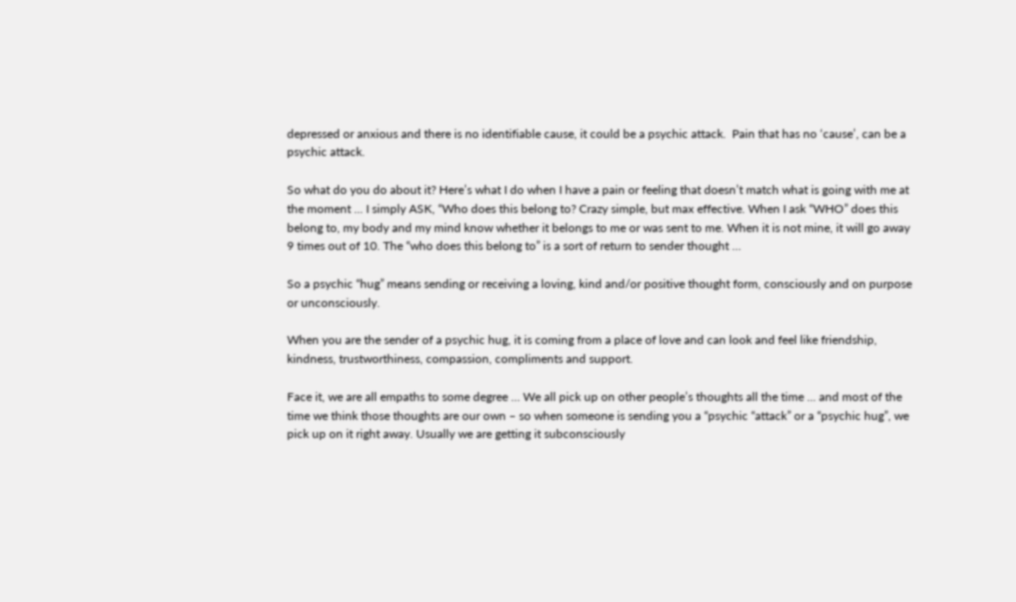depressed or anxious and there is no identifiable cause, it could be a psychic attack.  Pain that has no ‘cause’, can be a psychic attack.

So what do you do about it? Here’s what I do when I have a pain or feeling that doesn’t match what is going with me at the moment ... I simply ASK, “Who does this belong to? Crazy simple, but max effective. When I ask “WHO” does this belong to, my body and my mind know whether it belongs to me or was sent to me. When it is not mine, it will go away 9 times out of 10. The “who does this belong to” is a sort of return to sender thought …

So a psychic “hug” means sending or receiving a loving, kind and/or positive thought form, consciously and on purpose or unconsciously.

When you are the sender of a psychic hug, it is coming from a place of love and can look and feel like friendship, kindness, trustworthiness, compassion, compliments and support.

Face it, we are all empaths to some degree … We all pick up on other people’s thoughts all the time ... and most of the time we think those thoughts are our own – so when someone is sending you a “psychic “attack” or a “psychic hug”, we pick up on it right away. Usually we are getting it subconsciously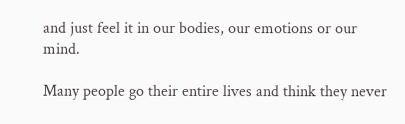and just feel it in our bodies, our emotions or our mind.

Many people go their entire lives and think they never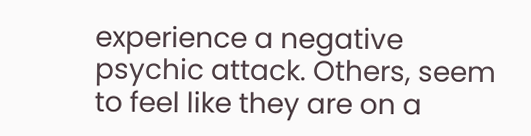experience a negative psychic attack. Others, seem to feel like they are on a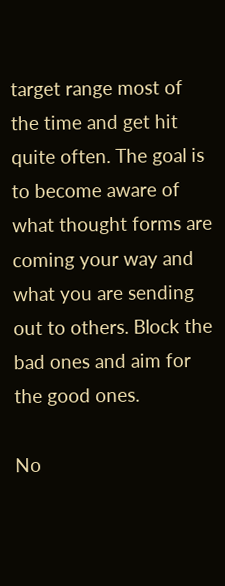target range most of the time and get hit quite often. The goal is to become aware of what thought forms are coming your way and what you are sending out to others. Block the bad ones and aim for the good ones.

No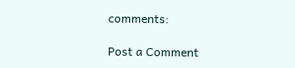comments:

Post a Comment